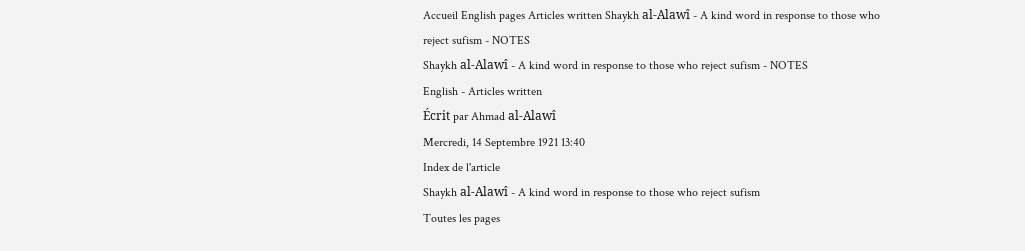Accueil English pages Articles written Shaykh al-Alawî - A kind word in response to those who reject sufism - NOTES
Shaykh al-Alawî - A kind word in response to those who reject sufism - NOTES
English - Articles written
Écrit par Ahmad al-Alawî
Mercredi, 14 Septembre 1921 13:40
Index de l'article
Shaykh al-Alawî - A kind word in response to those who reject sufism
Toutes les pages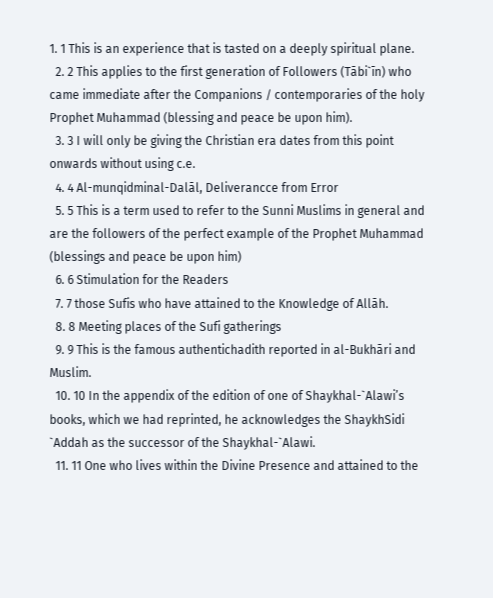1. 1 This is an experience that is tasted on a deeply spiritual plane.
  2. 2 This applies to the first generation of Followers (Tābi`īn) who came immediate after the Companions / contemporaries of the holy Prophet Muhammad (blessing and peace be upon him).
  3. 3 I will only be giving the Christian era dates from this point onwards without using c.e.
  4. 4 Al-munqidminal-Dalāl, Deliverancce from Error
  5. 5 This is a term used to refer to the Sunni Muslims in general and are the followers of the perfect example of the Prophet Muhammad (blessings and peace be upon him)
  6. 6 Stimulation for the Readers
  7. 7 those Sufis who have attained to the Knowledge of Allāh.
  8. 8 Meeting places of the Sufi gatherings
  9. 9 This is the famous authentichadith reported in al-Bukhāri and Muslim.
  10. 10 In the appendix of the edition of one of Shaykhal-`Alawi’s books, which we had reprinted, he acknowledges the ShaykhSidi `Addah as the successor of the Shaykhal-`Alawi.
  11. 11 One who lives within the Divine Presence and attained to the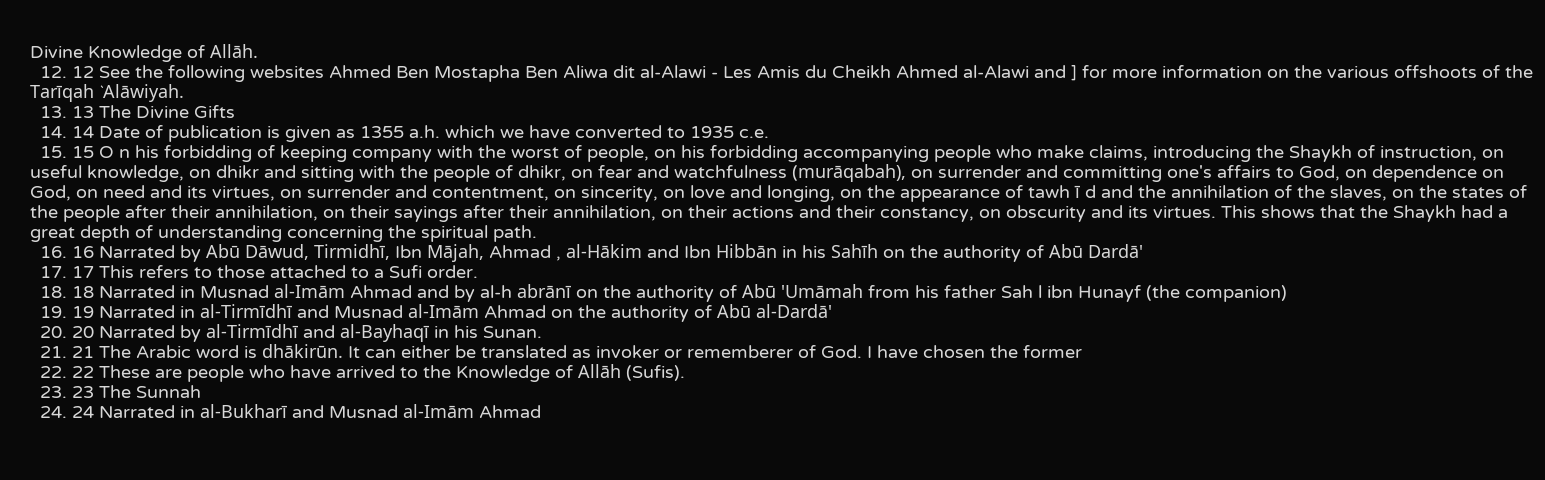Divine Knowledge of Allāh.
  12. 12 See the following websites Ahmed Ben Mostapha Ben Aliwa dit al-Alawi - Les Amis du Cheikh Ahmed al-Alawi and ] for more information on the various offshoots of the Tarīqah `Alāwiyah.
  13. 13 The Divine Gifts
  14. 14 Date of publication is given as 1355 a.h. which we have converted to 1935 c.e.
  15. 15 O n his forbidding of keeping company with the worst of people, on his forbidding accompanying people who make claims, introducing the Shaykh of instruction, on useful knowledge, on dhikr and sitting with the people of dhikr, on fear and watchfulness (murāqabah), on surrender and committing one's affairs to God, on dependence on God, on need and its virtues, on surrender and contentment, on sincerity, on love and longing, on the appearance of tawh ī d and the annihilation of the slaves, on the states of the people after their annihilation, on their sayings after their annihilation, on their actions and their constancy, on obscurity and its virtues. This shows that the Shaykh had a great depth of understanding concerning the spiritual path.
  16. 16 Narrated by Abū Dāwud, Tirmidhī, Ibn Mājah, Ahmad , al-Hākim and Ibn Hibbān in his Sahīh on the authority of Abū Dardā'
  17. 17 This refers to those attached to a Sufi order.
  18. 18 Narrated in Musnad al-Imām Ahmad and by al-h abrānī on the authority of Abū 'Umāmah from his father Sah l ibn Hunayf (the companion)
  19. 19 Narrated in al-Tirmīdhī and Musnad al-Imām Ahmad on the authority of Abū al-Dardā'
  20. 20 Narrated by al-Tirmīdhī and al-Bayhaqī in his Sunan.
  21. 21 The Arabic word is dhākirūn. It can either be translated as invoker or rememberer of God. I have chosen the former
  22. 22 These are people who have arrived to the Knowledge of Allāh (Sufis).
  23. 23 The Sunnah
  24. 24 Narrated in al-Bukharī and Musnad al-Imām Ahmad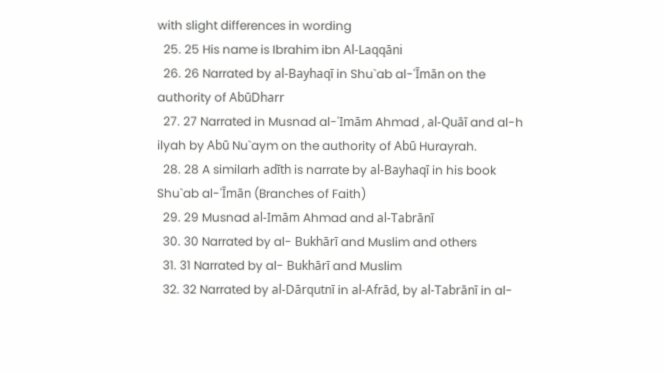with slight differences in wording
  25. 25 His name is Ibrahim ibn Al-Laqqāni
  26. 26 Narrated by al-Bayhaqī in Shu`ab al-'Īmān on the authority of AbūDharr
  27. 27 Narrated in Musnad al-'Imām Ahmad , al-Quāī and al-h ilyah by Abū Nu`aym on the authority of Abū Hurayrah.
  28. 28 A similarh adīth is narrate by al-Bayhaqī in his book Shu`ab al-'Īmān (Branches of Faith)
  29. 29 Musnad al-Imām Ahmad and al-Tabrānī
  30. 30 Narrated by al- Bukhārī and Muslim and others
  31. 31 Narrated by al- Bukhārī and Muslim
  32. 32 Narrated by al-Dārqutnī in al-Afrād, by al-Tabrānī in al-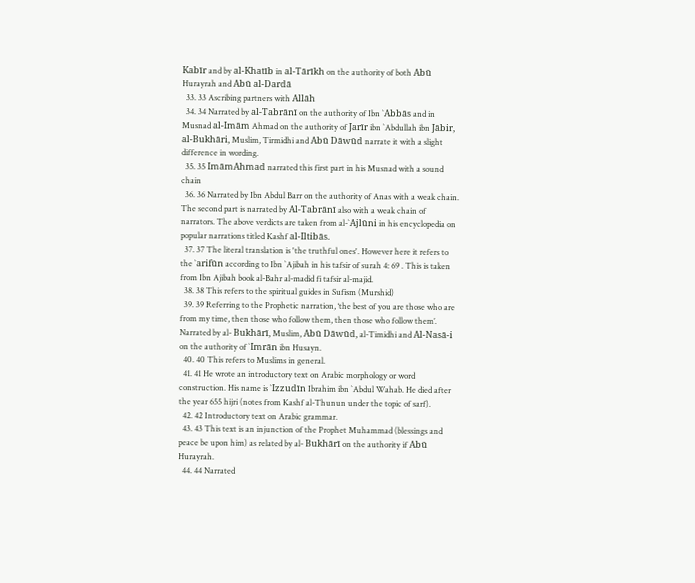Kabīr and by al-Khatīb in al-Tārīkh on the authority of both Abū Hurayrah and Abū al-Dardā
  33. 33 Ascribing partners with Allāh
  34. 34 Narrated by al-Tabrānī on the authority of Ibn `Abbās and in Musnad al-Imām Ahmad on the authority of Jarīr ibn `Abdullah ibn Jābir, al-Bukhāri, Muslim, Tirmidhi and Abū Dāwūd narrate it with a slight difference in wording.
  35. 35 ImāmAhmad narrated this first part in his Musnad with a sound chain
  36. 36 Narrated by Ibn Abdul Barr on the authority of Anas with a weak chain. The second part is narrated by Al-Tabrānī also with a weak chain of narrators. The above verdicts are taken from al-`Ajlūni in his encyclopedia on popular narrations titled Kashf al-Iltibās.
  37. 37 The literal translation is 'the truthful ones'. However here it refers to the `arifūn according to Ibn `Ajibah in his tafsir of surah 4: 69 . This is taken from Ibn Ajibah book al-Bahr al-madid fi tafsir al-majid.
  38. 38 This refers to the spiritual guides in Sufism (Murshid)
  39. 39 Referring to the Prophetic narration, ‘the best of you are those who are from my time, then those who follow them, then those who follow them’. Narrated by al- Bukhārī, Muslim, Abū Dāwūd, al-Timidhi and Al-Nasā-i on the authority of `Imrān ibn Husayn.
  40. 40 This refers to Muslims in general.
  41. 41 He wrote an introductory text on Arabic morphology or word construction. His name is `Izzudīn Ibrahim ibn `Abdul Wahab. He died after the year 655 hijri (notes from Kashf al-Thunun under the topic of sarf).
  42. 42 Introductory text on Arabic grammar.
  43. 43 This text is an injunction of the Prophet Muhammad (blessings and peace be upon him) as related by al- Bukhārī on the authority if Abū Hurayrah.
  44. 44 Narrated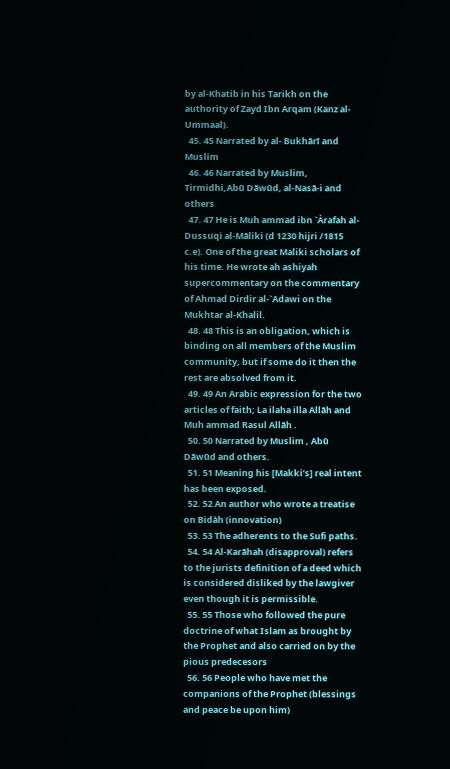by al-Khatib in his Tarikh on the authority of Zayd Ibn Arqam (Kanz al-Ummaal).
  45. 45 Narrated by al- Bukhārī and Muslim
  46. 46 Narrated by Muslim, Tirmidhi,Abū Dāwūd, al-Nasā-i and others
  47. 47 He is Muh ammad ibn `Àrafah al-Dussuqi al-Māliki (d 1230 hijri /1815 c.e). One of the great Maliki scholars of his time. He wrote ah ashiyah supercommentary on the commentary of Ahmad Dirdir al-`Adawi on the Mukhtar al-Khalil.
  48. 48 This is an obligation, which is binding on all members of the Muslim community, but if some do it then the rest are absolved from it.
  49. 49 An Arabic expression for the two articles of faith; La ilaha illa Allāh and Muh ammad Rasul Allāh .
  50. 50 Narrated by Muslim , Abū Dāwūd and others.
  51. 51 Meaning his [Makki’s] real intent has been exposed.
  52. 52 An author who wrote a treatise on Bidàh (innovation)
  53. 53 The adherents to the Sufi paths.
  54. 54 Al-Karāhah (disapproval) refers to the jurists definition of a deed which is considered disliked by the lawgiver even though it is permissible.
  55. 55 Those who followed the pure doctrine of what Islam as brought by the Prophet and also carried on by the pious predecesors
  56. 56 People who have met the companions of the Prophet (blessings and peace be upon him)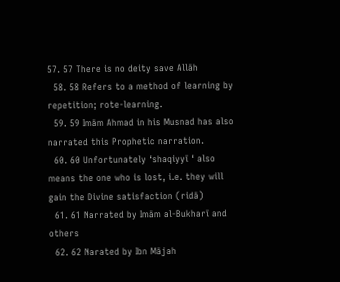57. 57 There is no deity save Allāh
  58. 58 Refers to a method of learning by repetition; rote-learning.
  59. 59 Imām Ahmad in his Musnad has also narrated this Prophetic narration.
  60. 60 Unfortunately ‘shaqiyyī ‘ also means the one who is lost, i.e. they will gain the Divine satisfaction (ridā)
  61. 61 Narrated by Imām al-Bukharī and others
  62. 62 Narated by Ibn Mājah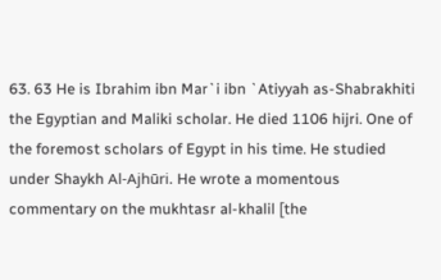63. 63 He is Ibrahim ibn Mar`i ibn `Atiyyah as-Shabrakhiti the Egyptian and Maliki scholar. He died 1106 hijri. One of the foremost scholars of Egypt in his time. He studied under Shaykh Al-Ajhūri. He wrote a momentous commentary on the mukhtasr al-khalil [the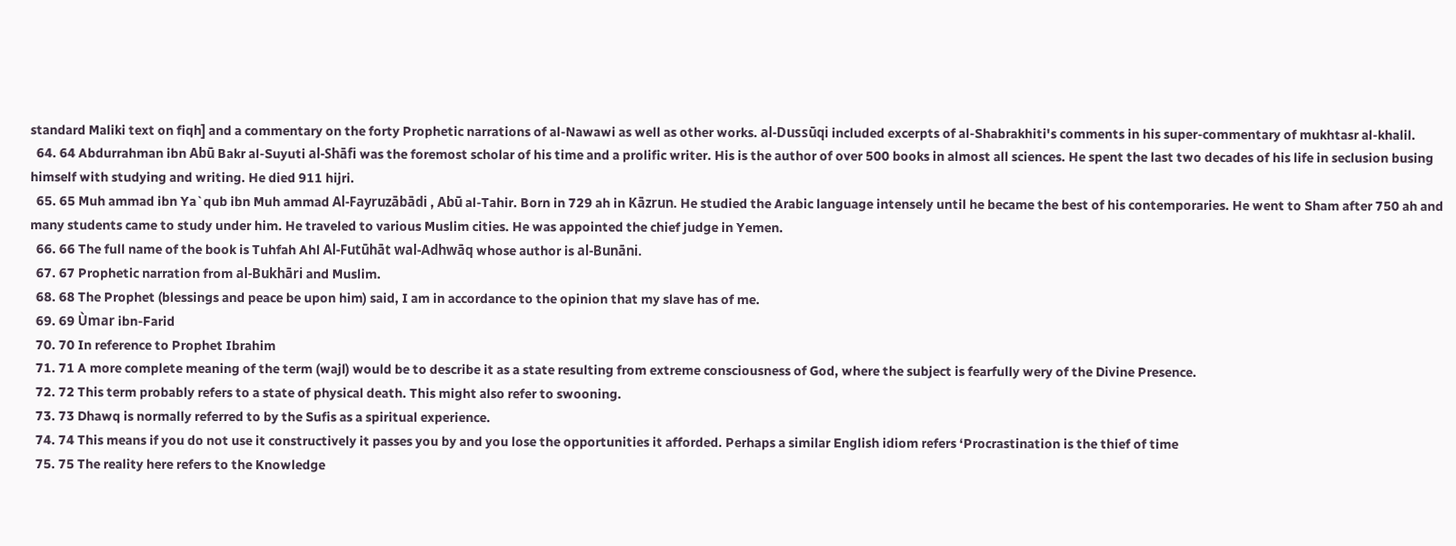standard Maliki text on fiqh] and a commentary on the forty Prophetic narrations of al-Nawawi as well as other works. al-Dussūqi included excerpts of al-Shabrakhiti's comments in his super-commentary of mukhtasr al-khalil.
  64. 64 Abdurrahman ibn Abū Bakr al-Suyuti al-Shāfi was the foremost scholar of his time and a prolific writer. His is the author of over 500 books in almost all sciences. He spent the last two decades of his life in seclusion busing himself with studying and writing. He died 911 hijri.
  65. 65 Muh ammad ibn Ya`qub ibn Muh ammad Al-Fayruzābādi , Abū al-Tahir. Born in 729 ah in Kāzrun. He studied the Arabic language intensely until he became the best of his contemporaries. He went to Sham after 750 ah and many students came to study under him. He traveled to various Muslim cities. He was appointed the chief judge in Yemen.
  66. 66 The full name of the book is Tuhfah Ahl Al-Futūhāt wal-Adhwāq whose author is al-Bunāni.
  67. 67 Prophetic narration from al-Bukhāri and Muslim.
  68. 68 The Prophet (blessings and peace be upon him) said, I am in accordance to the opinion that my slave has of me.
  69. 69 Ùmar ibn-Farid
  70. 70 In reference to Prophet Ibrahim
  71. 71 A more complete meaning of the term (wajl) would be to describe it as a state resulting from extreme consciousness of God, where the subject is fearfully wery of the Divine Presence.
  72. 72 This term probably refers to a state of physical death. This might also refer to swooning.
  73. 73 Dhawq is normally referred to by the Sufis as a spiritual experience.
  74. 74 This means if you do not use it constructively it passes you by and you lose the opportunities it afforded. Perhaps a similar English idiom refers ‘Procrastination is the thief of time
  75. 75 The reality here refers to the Knowledge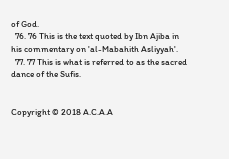of God.
  76. 76 This is the text quoted by Ibn Ajiba in his commentary on 'al-Mabahith Asliyyah'.
  77. 77 This is what is referred to as the sacred dance of the Sufis.


Copyright © 2018 A.C.A.A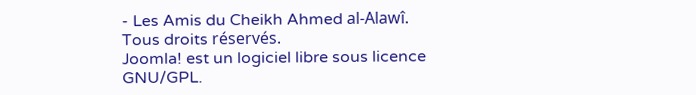- Les Amis du Cheikh Ahmed al-Alawî. Tous droits réservés.
Joomla! est un logiciel libre sous licence GNU/GPL.